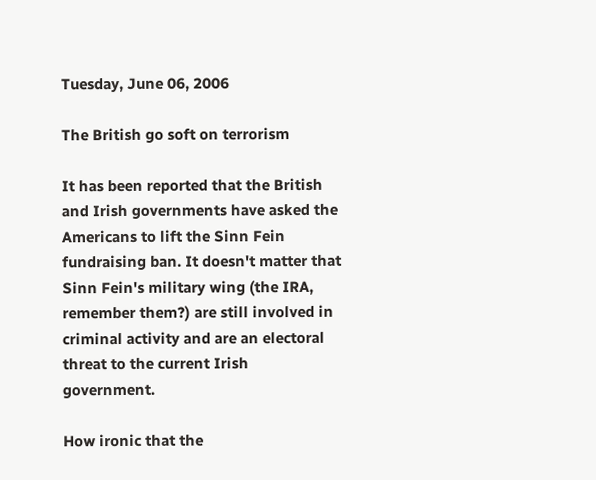Tuesday, June 06, 2006

The British go soft on terrorism

It has been reported that the British and Irish governments have asked the Americans to lift the Sinn Fein fundraising ban. It doesn't matter that Sinn Fein's military wing (the IRA, remember them?) are still involved in criminal activity and are an electoral threat to the current Irish government.

How ironic that the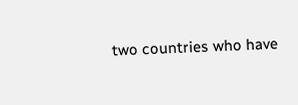two countries who have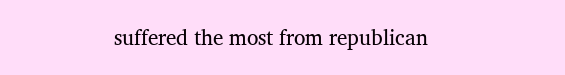suffered the most from republican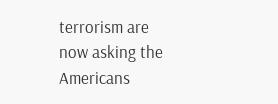terrorism are now asking the Americans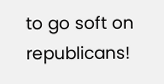to go soft on republicans!